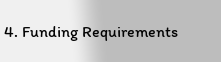4. Funding Requirements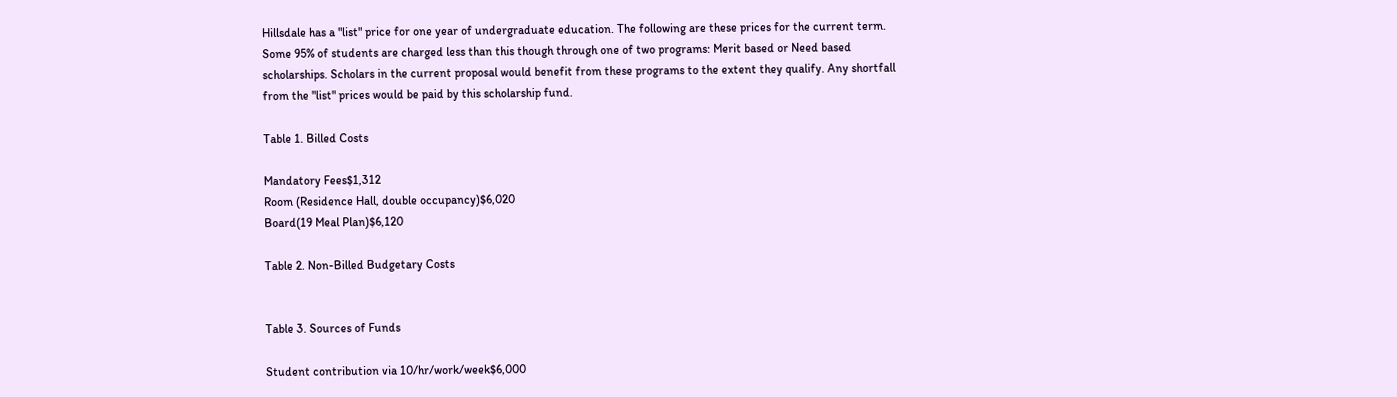Hillsdale has a "list" price for one year of undergraduate education. The following are these prices for the current term. Some 95% of students are charged less than this though through one of two programs: Merit based or Need based scholarships. Scholars in the current proposal would benefit from these programs to the extent they qualify. Any shortfall from the "list" prices would be paid by this scholarship fund.

Table 1. Billed Costs

Mandatory Fees$1,312
Room (Residence Hall, double occupancy)$6,020
Board(19 Meal Plan)$6,120

Table 2. Non-Billed Budgetary Costs


Table 3. Sources of Funds

Student contribution via 10/hr/work/week$6,000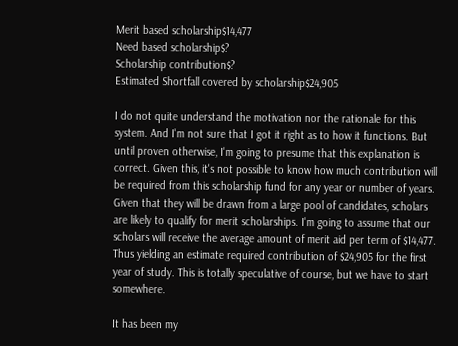Merit based scholarship$14,477
Need based scholarship$?
Scholarship contribution$?
Estimated Shortfall covered by scholarship$24,905

I do not quite understand the motivation nor the rationale for this system. And I'm not sure that I got it right as to how it functions. But until proven otherwise, I'm going to presume that this explanation is correct. Given this, it's not possible to know how much contribution will be required from this scholarship fund for any year or number of years. Given that they will be drawn from a large pool of candidates, scholars are likely to qualify for merit scholarships. I'm going to assume that our scholars will receive the average amount of merit aid per term of $14,477. Thus yielding an estimate required contribution of $24,905 for the first year of study. This is totally speculative of course, but we have to start somewhere.

It has been my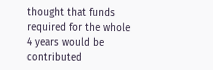thought that funds required for the whole 4 years would be contributed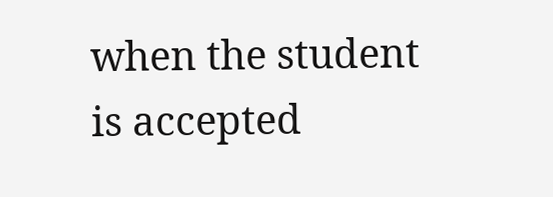when the student is accepted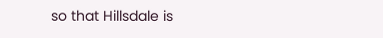so that Hillsdale is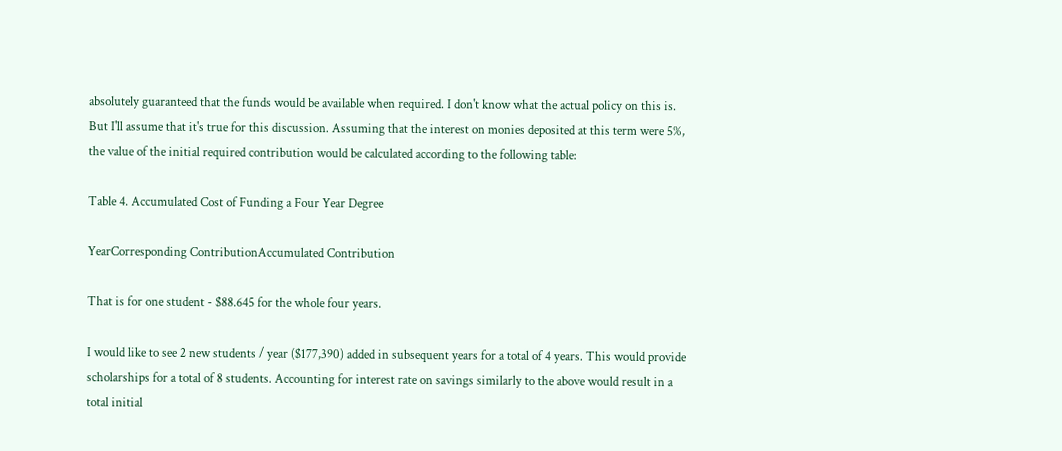absolutely guaranteed that the funds would be available when required. I don't know what the actual policy on this is. But I'll assume that it's true for this discussion. Assuming that the interest on monies deposited at this term were 5%, the value of the initial required contribution would be calculated according to the following table:

Table 4. Accumulated Cost of Funding a Four Year Degree

YearCorresponding ContributionAccumulated Contribution

That is for one student - $88.645 for the whole four years.

I would like to see 2 new students / year ($177,390) added in subsequent years for a total of 4 years. This would provide scholarships for a total of 8 students. Accounting for interest rate on savings similarly to the above would result in a total initial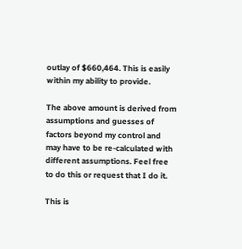outlay of $660,464. This is easily within my ability to provide.

The above amount is derived from assumptions and guesses of factors beyond my control and may have to be re-calculated with different assumptions. Feel free to do this or request that I do it.

This is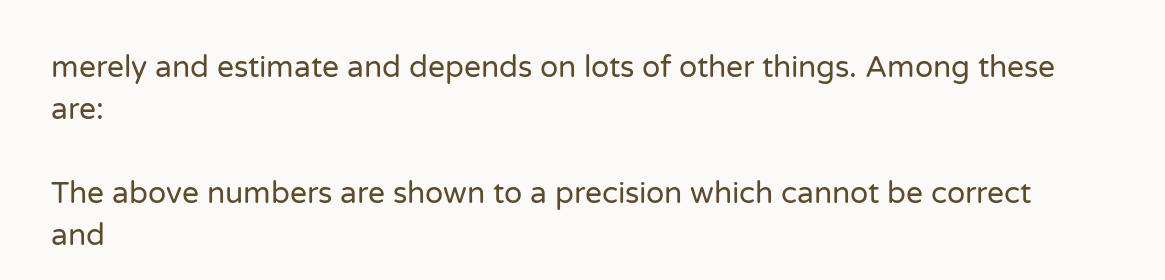merely and estimate and depends on lots of other things. Among these are:

The above numbers are shown to a precision which cannot be correct and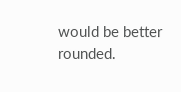would be better rounded.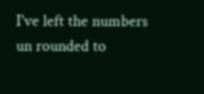I've left the numbers un rounded to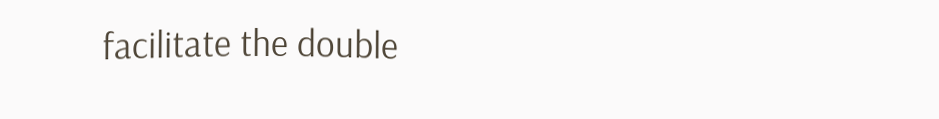facilitate the double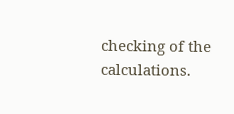checking of the calculations.